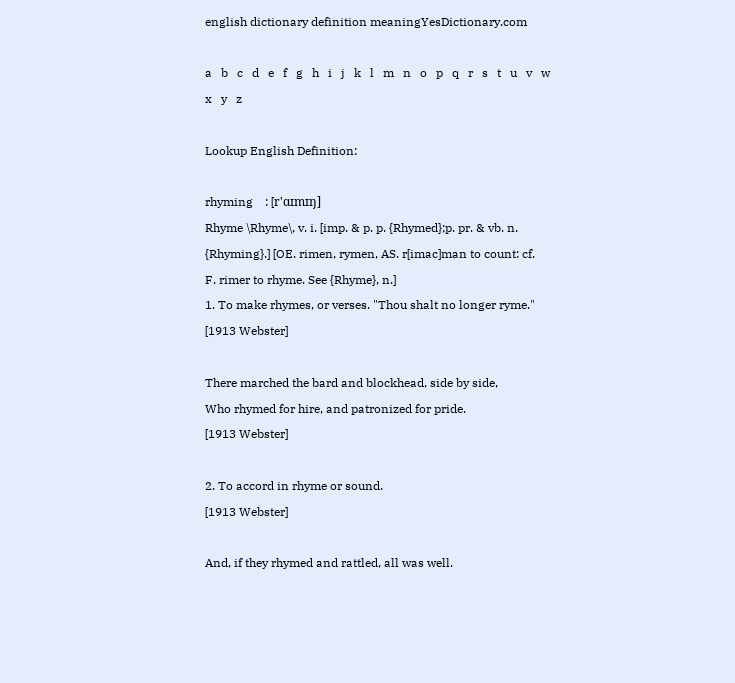english dictionary definition meaningYesDictionary.com

a   b   c   d   e   f   g   h   i   j   k   l   m   n   o   p   q   r   s   t   u   v   w   x   y   z

Lookup English Definition:

rhyming    : [r'ɑɪmɪŋ]
Rhyme \Rhyme\, v. i. [imp. & p. p. {Rhymed};p. pr. & vb. n.
{Rhyming}.] [OE. rimen, rymen, AS. r[imac]man to count: cf.
F. rimer to rhyme. See {Rhyme}, n.]
1. To make rhymes, or verses. "Thou shalt no longer ryme."
[1913 Webster]

There marched the bard and blockhead, side by side,
Who rhymed for hire, and patronized for pride.
[1913 Webster]

2. To accord in rhyme or sound.
[1913 Webster]

And, if they rhymed and rattled, all was well.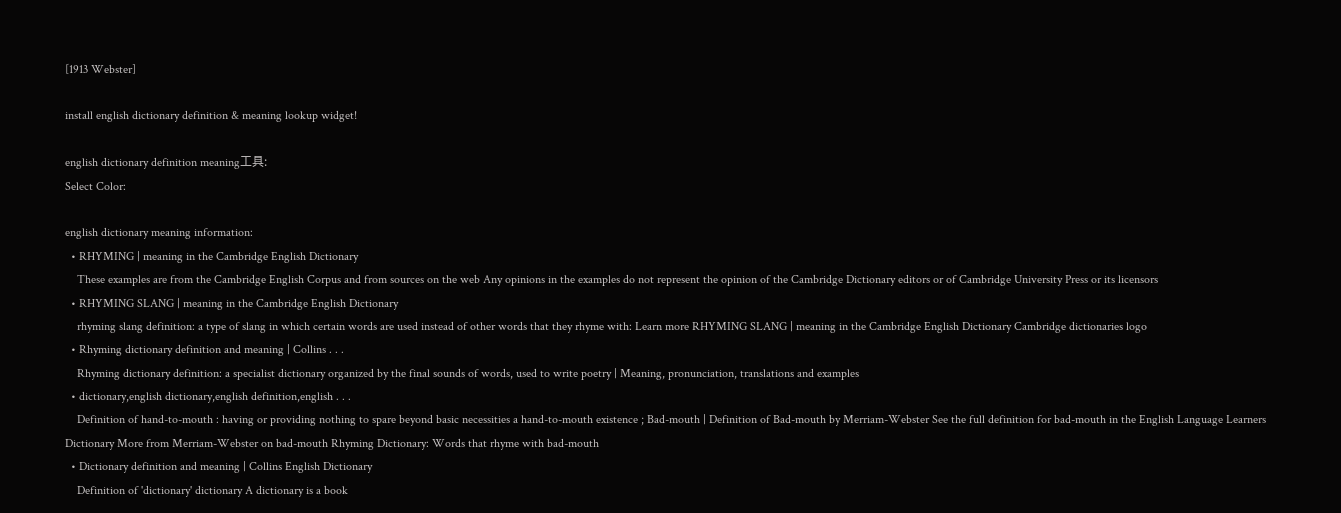[1913 Webster]

install english dictionary definition & meaning lookup widget!

english dictionary definition meaning工具:
Select Color:

english dictionary meaning information:
  • RHYMING | meaning in the Cambridge English Dictionary
    These examples are from the Cambridge English Corpus and from sources on the web Any opinions in the examples do not represent the opinion of the Cambridge Dictionary editors or of Cambridge University Press or its licensors
  • RHYMING SLANG | meaning in the Cambridge English Dictionary
    rhyming slang definition: a type of slang in which certain words are used instead of other words that they rhyme with: Learn more RHYMING SLANG | meaning in the Cambridge English Dictionary Cambridge dictionaries logo
  • Rhyming dictionary definition and meaning | Collins . . .
    Rhyming dictionary definition: a specialist dictionary organized by the final sounds of words, used to write poetry | Meaning, pronunciation, translations and examples
  • dictionary,english dictionary,english definition,english . . .
    Definition of hand-to-mouth : having or providing nothing to spare beyond basic necessities a hand-to-mouth existence ; Bad-mouth | Definition of Bad-mouth by Merriam-Webster See the full definition for bad-mouth in the English Language Learners Dictionary More from Merriam-Webster on bad-mouth Rhyming Dictionary: Words that rhyme with bad-mouth
  • Dictionary definition and meaning | Collins English Dictionary
    Definition of 'dictionary' dictionary A dictionary is a book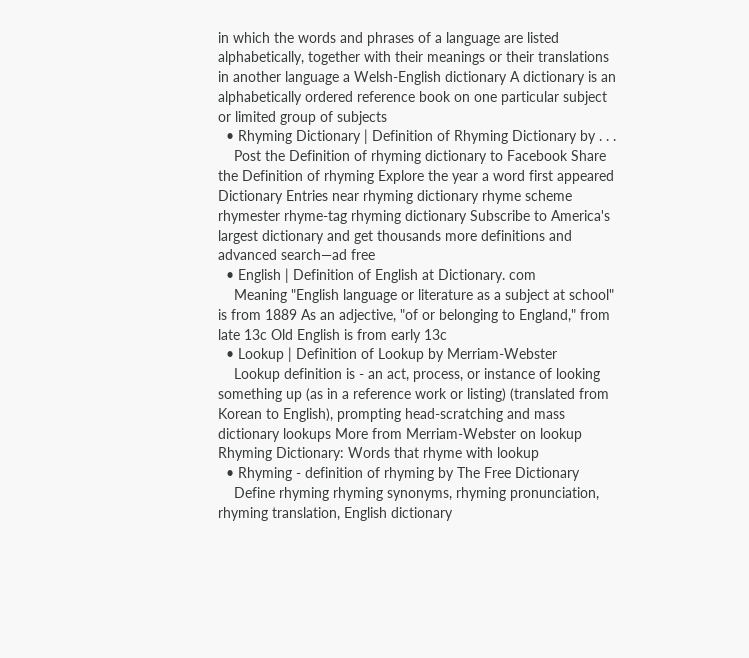in which the words and phrases of a language are listed alphabetically, together with their meanings or their translations in another language a Welsh-English dictionary A dictionary is an alphabetically ordered reference book on one particular subject or limited group of subjects
  • Rhyming Dictionary | Definition of Rhyming Dictionary by . . .
    Post the Definition of rhyming dictionary to Facebook Share the Definition of rhyming Explore the year a word first appeared Dictionary Entries near rhyming dictionary rhyme scheme rhymester rhyme-tag rhyming dictionary Subscribe to America's largest dictionary and get thousands more definitions and advanced search—ad free
  • English | Definition of English at Dictionary. com
    Meaning "English language or literature as a subject at school" is from 1889 As an adjective, "of or belonging to England," from late 13c Old English is from early 13c
  • Lookup | Definition of Lookup by Merriam-Webster
    Lookup definition is - an act, process, or instance of looking something up (as in a reference work or listing) (translated from Korean to English), prompting head-scratching and mass dictionary lookups More from Merriam-Webster on lookup Rhyming Dictionary: Words that rhyme with lookup
  • Rhyming - definition of rhyming by The Free Dictionary
    Define rhyming rhyming synonyms, rhyming pronunciation, rhyming translation, English dictionary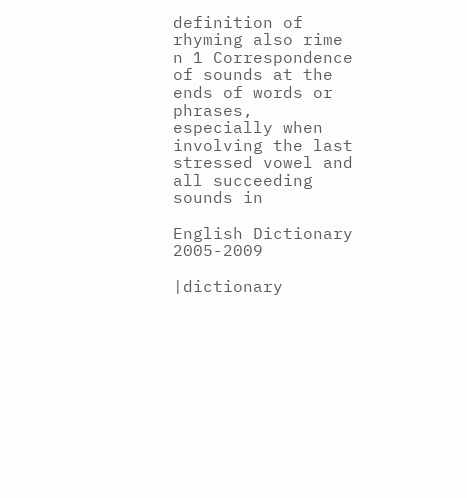definition of rhyming also rime n 1 Correspondence of sounds at the ends of words or phrases, especially when involving the last stressed vowel and all succeeding sounds in

English Dictionary  2005-2009

|dictionary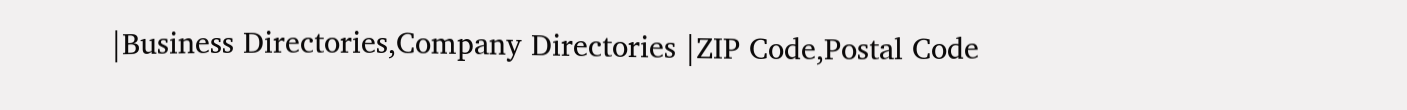|Business Directories,Company Directories |ZIP Code,Postal Code